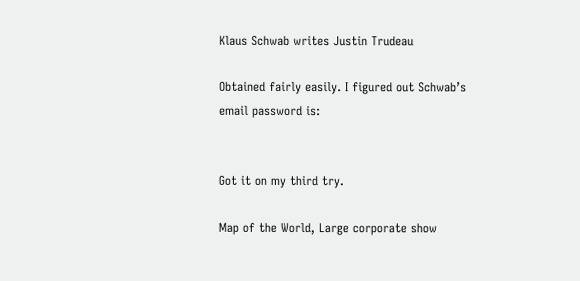Klaus Schwab writes Justin Trudeau

Obtained fairly easily. I figured out Schwab’s email password is:


Got it on my third try.

Map of the World, Large corporate show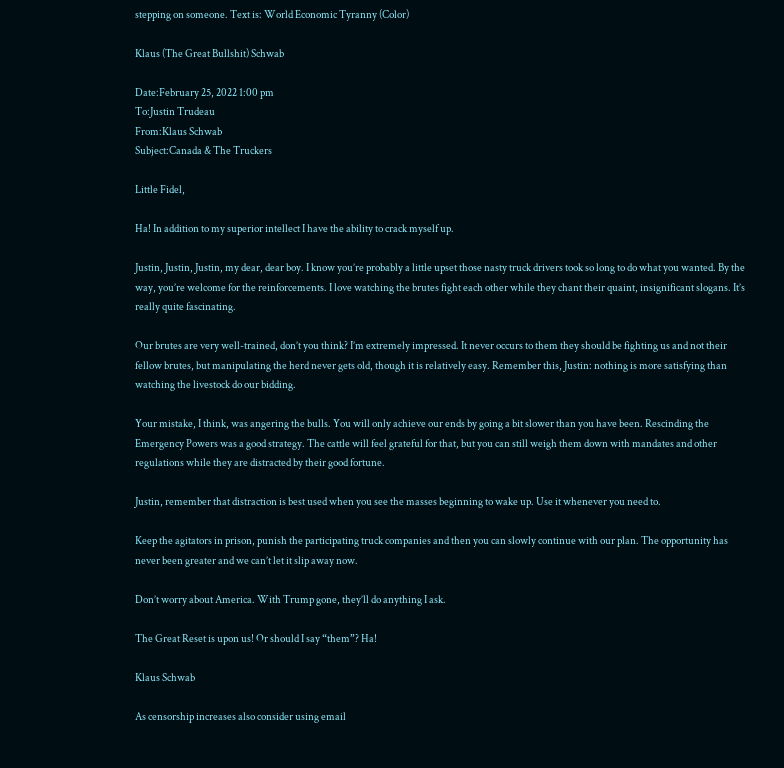stepping on someone. Text is: World Economic Tyranny (Color)

Klaus (The Great Bullshit) Schwab

Date:February 25, 2022 1:00 pm
To:Justin Trudeau
From:Klaus Schwab
Subject:Canada & The Truckers

Little Fidel,

Ha! In addition to my superior intellect I have the ability to crack myself up.

Justin, Justin, Justin, my dear, dear boy. I know you’re probably a little upset those nasty truck drivers took so long to do what you wanted. By the way, you’re welcome for the reinforcements. I love watching the brutes fight each other while they chant their quaint, insignificant slogans. It’s really quite fascinating.

Our brutes are very well-trained, don’t you think? I’m extremely impressed. It never occurs to them they should be fighting us and not their fellow brutes, but manipulating the herd never gets old, though it is relatively easy. Remember this, Justin: nothing is more satisfying than watching the livestock do our bidding.

Your mistake, I think, was angering the bulls. You will only achieve our ends by going a bit slower than you have been. Rescinding the Emergency Powers was a good strategy. The cattle will feel grateful for that, but you can still weigh them down with mandates and other regulations while they are distracted by their good fortune.

Justin, remember that distraction is best used when you see the masses beginning to wake up. Use it whenever you need to.

Keep the agitators in prison, punish the participating truck companies and then you can slowly continue with our plan. The opportunity has never been greater and we can’t let it slip away now.

Don’t worry about America. With Trump gone, they’ll do anything I ask.

The Great Reset is upon us! Or should I say “them”? Ha!

Klaus Schwab

As censorship increases also consider using email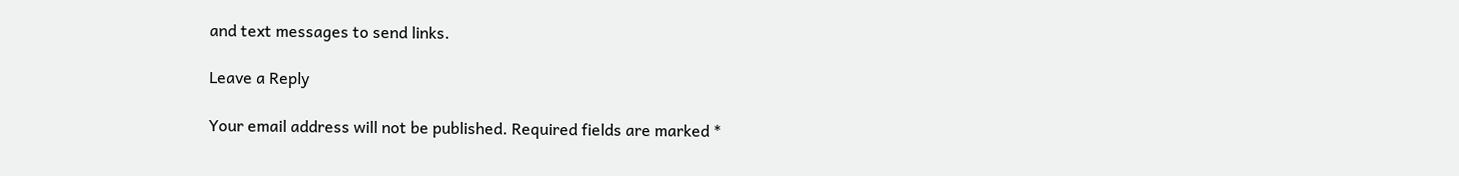and text messages to send links.

Leave a Reply

Your email address will not be published. Required fields are marked *